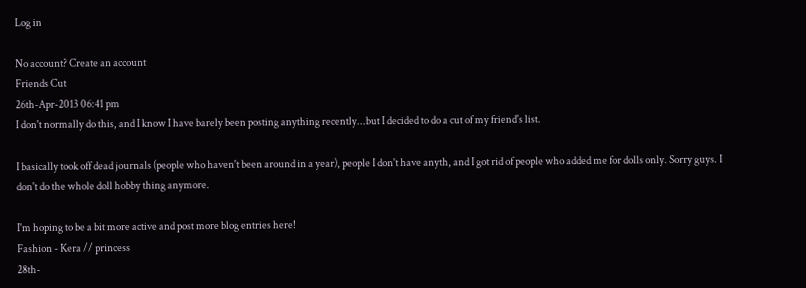Log in

No account? Create an account
Friends Cut
26th-Apr-2013 06:41 pm
I don't normally do this, and I know I have barely been posting anything recently...but I decided to do a cut of my friend's list.

I basically took off dead journals (people who haven't been around in a year), people I don't have anyth, and I got rid of people who added me for dolls only. Sorry guys. I don't do the whole doll hobby thing anymore.

I'm hoping to be a bit more active and post more blog entries here!
Fashion - Kera // princess
28th-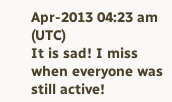Apr-2013 04:23 am (UTC)
It is sad! I miss when everyone was still active!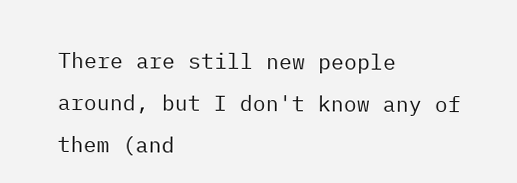There are still new people around, but I don't know any of them (and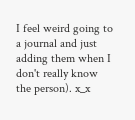I feel weird going to a journal and just adding them when I don't really know the person). x_x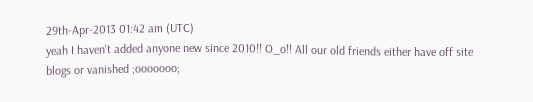29th-Apr-2013 01:42 am (UTC)
yeah I haven't added anyone new since 2010!! O_o!! All our old friends either have off site blogs or vanished ;ooooooo;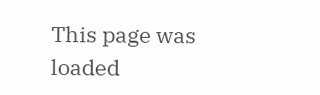This page was loaded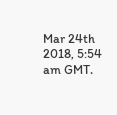Mar 24th 2018, 5:54 am GMT.